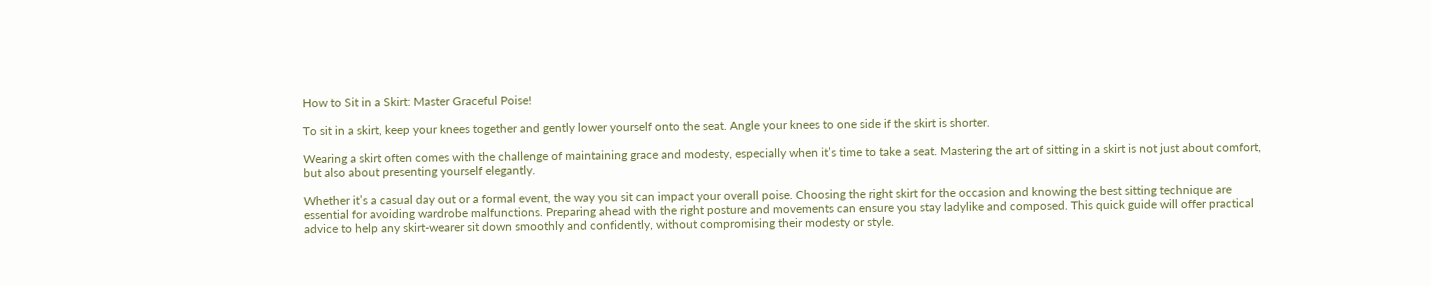How to Sit in a Skirt: Master Graceful Poise!

To sit in a skirt, keep your knees together and gently lower yourself onto the seat. Angle your knees to one side if the skirt is shorter.

Wearing a skirt often comes with the challenge of maintaining grace and modesty, especially when it’s time to take a seat. Mastering the art of sitting in a skirt is not just about comfort, but also about presenting yourself elegantly.

Whether it’s a casual day out or a formal event, the way you sit can impact your overall poise. Choosing the right skirt for the occasion and knowing the best sitting technique are essential for avoiding wardrobe malfunctions. Preparing ahead with the right posture and movements can ensure you stay ladylike and composed. This quick guide will offer practical advice to help any skirt-wearer sit down smoothly and confidently, without compromising their modesty or style.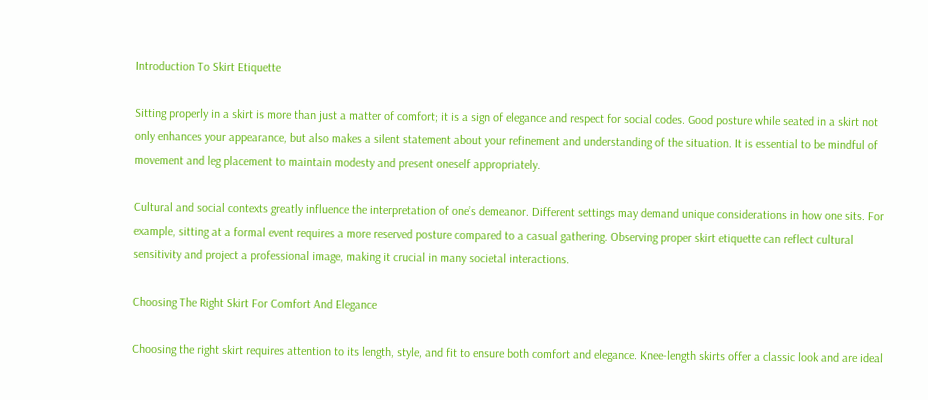Introduction To Skirt Etiquette

Sitting properly in a skirt is more than just a matter of comfort; it is a sign of elegance and respect for social codes. Good posture while seated in a skirt not only enhances your appearance, but also makes a silent statement about your refinement and understanding of the situation. It is essential to be mindful of movement and leg placement to maintain modesty and present oneself appropriately.

Cultural and social contexts greatly influence the interpretation of one’s demeanor. Different settings may demand unique considerations in how one sits. For example, sitting at a formal event requires a more reserved posture compared to a casual gathering. Observing proper skirt etiquette can reflect cultural sensitivity and project a professional image, making it crucial in many societal interactions.

Choosing The Right Skirt For Comfort And Elegance

Choosing the right skirt requires attention to its length, style, and fit to ensure both comfort and elegance. Knee-length skirts offer a classic look and are ideal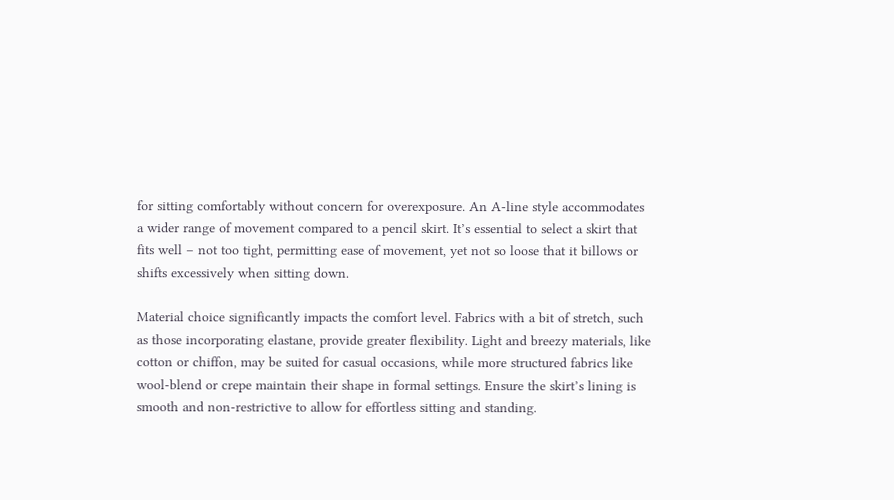for sitting comfortably without concern for overexposure. An A-line style accommodates a wider range of movement compared to a pencil skirt. It’s essential to select a skirt that fits well – not too tight, permitting ease of movement, yet not so loose that it billows or shifts excessively when sitting down.

Material choice significantly impacts the comfort level. Fabrics with a bit of stretch, such as those incorporating elastane, provide greater flexibility. Light and breezy materials, like cotton or chiffon, may be suited for casual occasions, while more structured fabrics like wool-blend or crepe maintain their shape in formal settings. Ensure the skirt’s lining is smooth and non-restrictive to allow for effortless sitting and standing.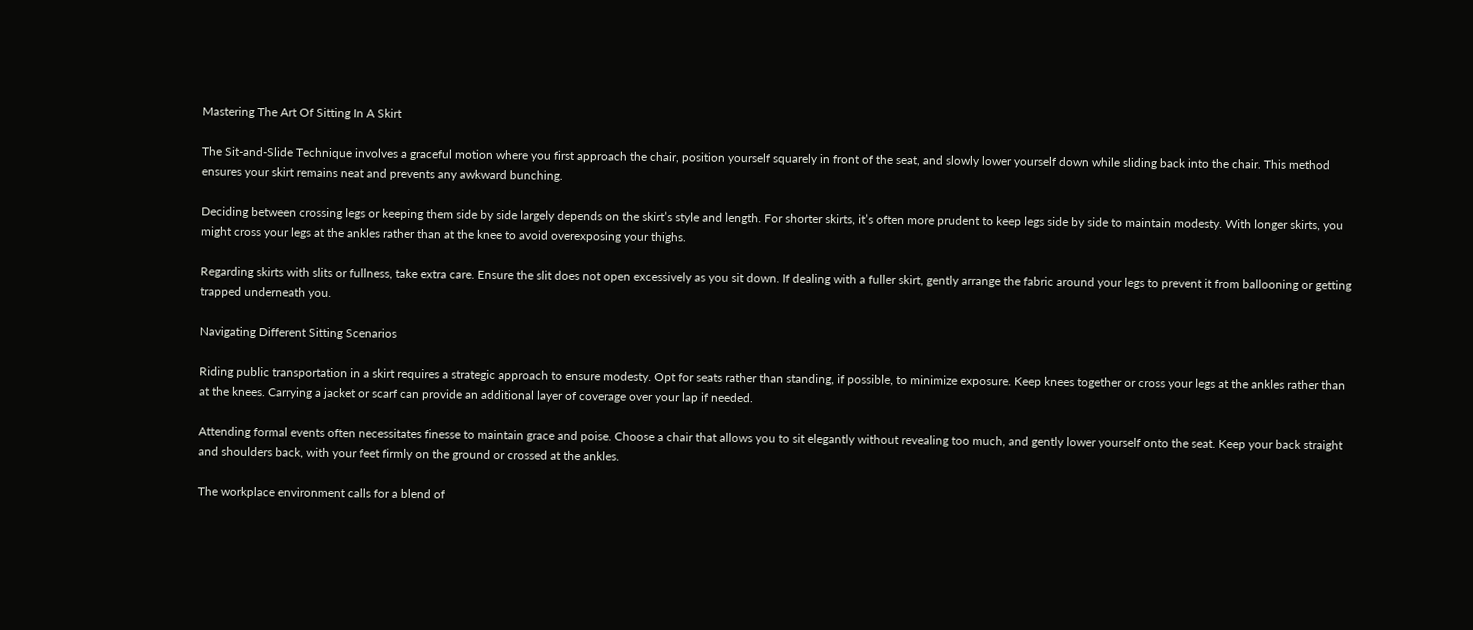Mastering The Art Of Sitting In A Skirt

The Sit-and-Slide Technique involves a graceful motion where you first approach the chair, position yourself squarely in front of the seat, and slowly lower yourself down while sliding back into the chair. This method ensures your skirt remains neat and prevents any awkward bunching.

Deciding between crossing legs or keeping them side by side largely depends on the skirt’s style and length. For shorter skirts, it’s often more prudent to keep legs side by side to maintain modesty. With longer skirts, you might cross your legs at the ankles rather than at the knee to avoid overexposing your thighs.

Regarding skirts with slits or fullness, take extra care. Ensure the slit does not open excessively as you sit down. If dealing with a fuller skirt, gently arrange the fabric around your legs to prevent it from ballooning or getting trapped underneath you.

Navigating Different Sitting Scenarios

Riding public transportation in a skirt requires a strategic approach to ensure modesty. Opt for seats rather than standing, if possible, to minimize exposure. Keep knees together or cross your legs at the ankles rather than at the knees. Carrying a jacket or scarf can provide an additional layer of coverage over your lap if needed.

Attending formal events often necessitates finesse to maintain grace and poise. Choose a chair that allows you to sit elegantly without revealing too much, and gently lower yourself onto the seat. Keep your back straight and shoulders back, with your feet firmly on the ground or crossed at the ankles.

The workplace environment calls for a blend of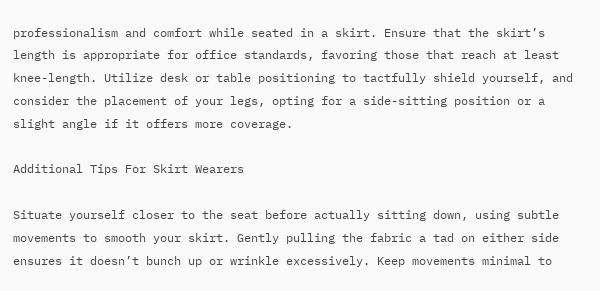professionalism and comfort while seated in a skirt. Ensure that the skirt’s length is appropriate for office standards, favoring those that reach at least knee-length. Utilize desk or table positioning to tactfully shield yourself, and consider the placement of your legs, opting for a side-sitting position or a slight angle if it offers more coverage.

Additional Tips For Skirt Wearers

Situate yourself closer to the seat before actually sitting down, using subtle movements to smooth your skirt. Gently pulling the fabric a tad on either side ensures it doesn’t bunch up or wrinkle excessively. Keep movements minimal to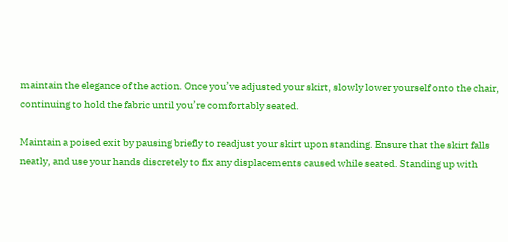maintain the elegance of the action. Once you’ve adjusted your skirt, slowly lower yourself onto the chair, continuing to hold the fabric until you’re comfortably seated.

Maintain a poised exit by pausing briefly to readjust your skirt upon standing. Ensure that the skirt falls neatly, and use your hands discretely to fix any displacements caused while seated. Standing up with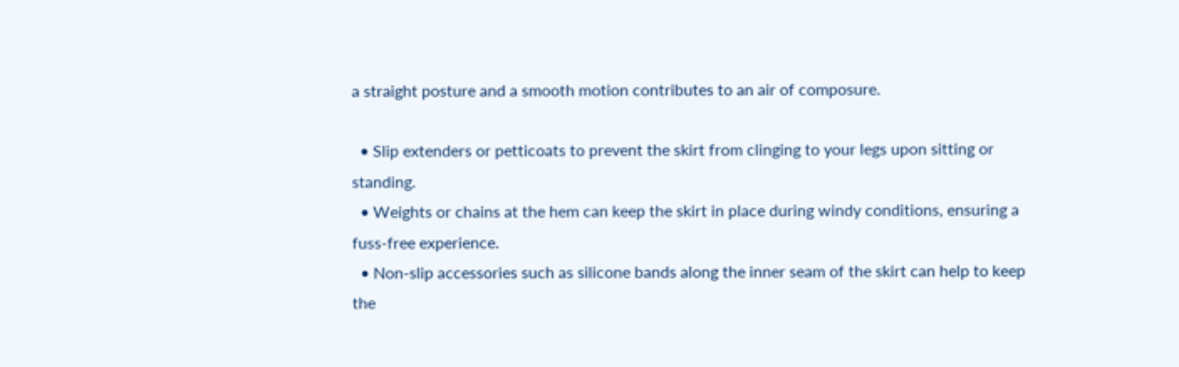a straight posture and a smooth motion contributes to an air of composure.

  • Slip extenders or petticoats to prevent the skirt from clinging to your legs upon sitting or standing.
  • Weights or chains at the hem can keep the skirt in place during windy conditions, ensuring a fuss-free experience.
  • Non-slip accessories such as silicone bands along the inner seam of the skirt can help to keep the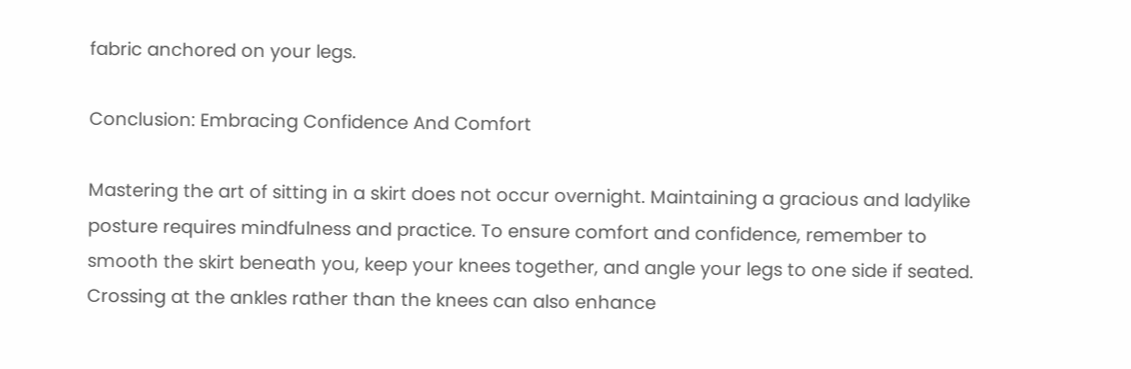fabric anchored on your legs.

Conclusion: Embracing Confidence And Comfort

Mastering the art of sitting in a skirt does not occur overnight. Maintaining a gracious and ladylike posture requires mindfulness and practice. To ensure comfort and confidence, remember to smooth the skirt beneath you, keep your knees together, and angle your legs to one side if seated. Crossing at the ankles rather than the knees can also enhance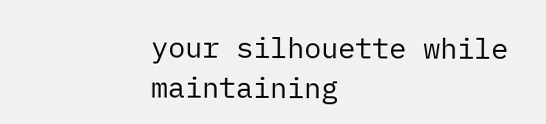your silhouette while maintaining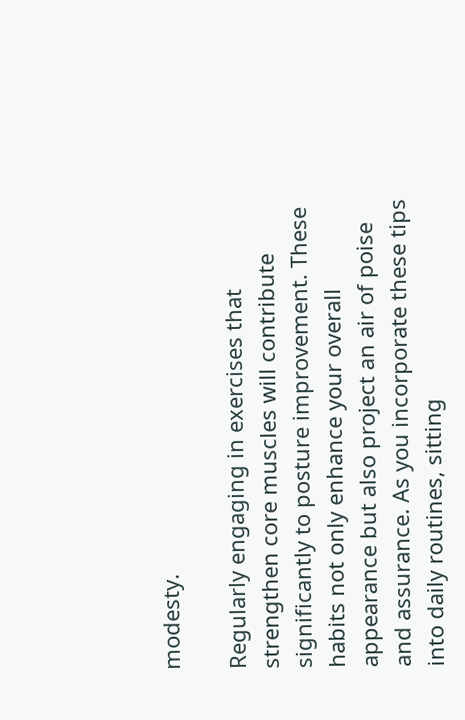modesty.

Regularly engaging in exercises that strengthen core muscles will contribute significantly to posture improvement. These habits not only enhance your overall appearance but also project an air of poise and assurance. As you incorporate these tips into daily routines, sitting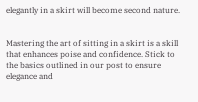elegantly in a skirt will become second nature.


Mastering the art of sitting in a skirt is a skill that enhances poise and confidence. Stick to the basics outlined in our post to ensure elegance and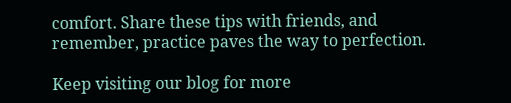comfort. Share these tips with friends, and remember, practice paves the way to perfection.

Keep visiting our blog for more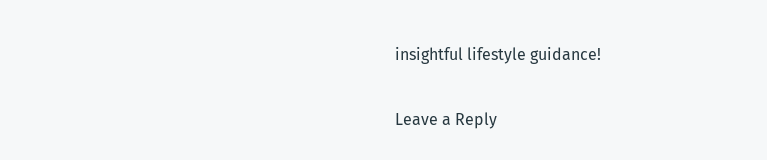insightful lifestyle guidance!

Leave a Reply